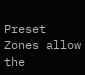Preset Zones allow the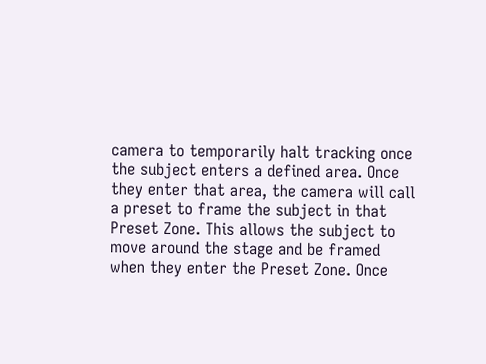camera to temporarily halt tracking once the subject enters a defined area. Once they enter that area, the camera will call a preset to frame the subject in that Preset Zone. This allows the subject to move around the stage and be framed when they enter the Preset Zone. Once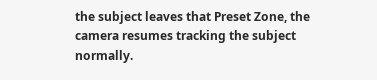the subject leaves that Preset Zone, the camera resumes tracking the subject normally.